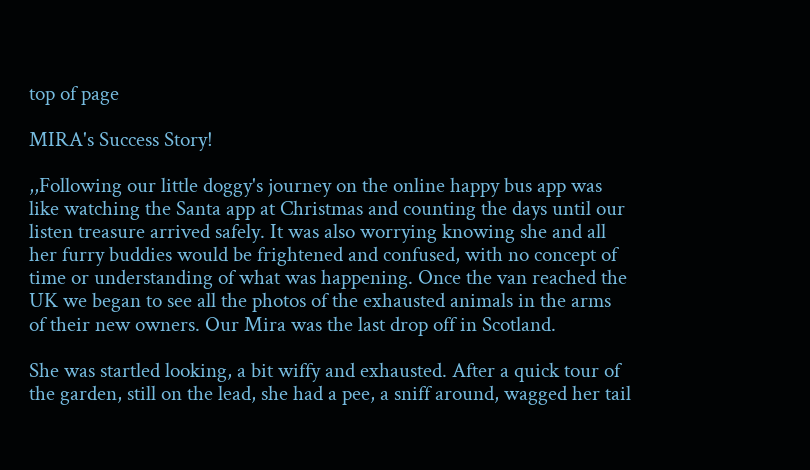top of page

MIRA's Success Story!

,,Following our little doggy's journey on the online happy bus app was like watching the Santa app at Christmas and counting the days until our listen treasure arrived safely. It was also worrying knowing she and all her furry buddies would be frightened and confused, with no concept of time or understanding of what was happening. Once the van reached the UK we began to see all the photos of the exhausted animals in the arms of their new owners. Our Mira was the last drop off in Scotland.

She was startled looking, a bit wiffy and exhausted. After a quick tour of the garden, still on the lead, she had a pee, a sniff around, wagged her tail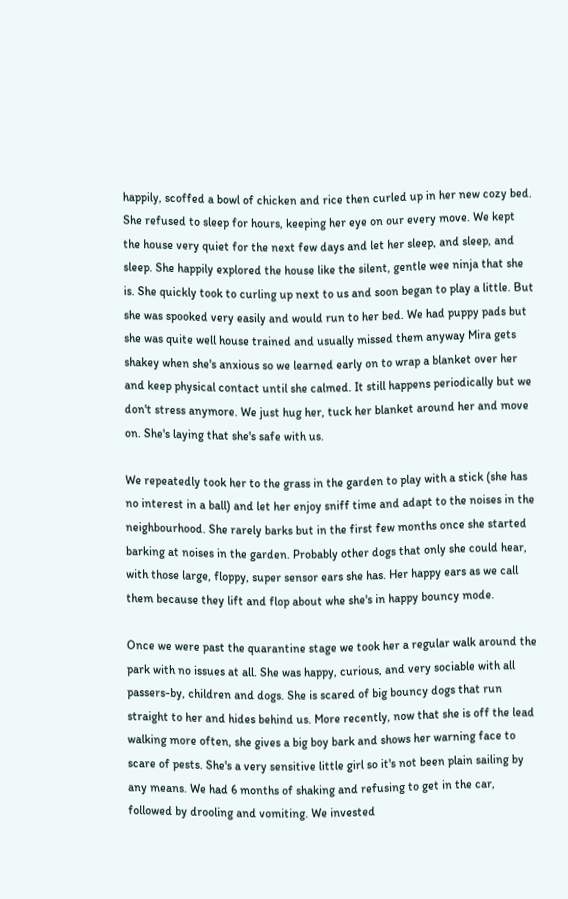happily, scoffed a bowl of chicken and rice then curled up in her new cozy bed. She refused to sleep for hours, keeping her eye on our every move. We kept the house very quiet for the next few days and let her sleep, and sleep, and sleep. She happily explored the house like the silent, gentle wee ninja that she is. She quickly took to curling up next to us and soon began to play a little. But she was spooked very easily and would run to her bed. We had puppy pads but she was quite well house trained and usually missed them anyway Mira gets shakey when she's anxious so we learned early on to wrap a blanket over her and keep physical contact until she calmed. It still happens periodically but we don't stress anymore. We just hug her, tuck her blanket around her and move on. She's laying that she's safe with us.

We repeatedly took her to the grass in the garden to play with a stick (she has no interest in a ball) and let her enjoy sniff time and adapt to the noises in the neighbourhood. She rarely barks but in the first few months once she started barking at noises in the garden. Probably other dogs that only she could hear, with those large, floppy, super sensor ears she has. Her happy ears as we call them because they lift and flop about whe she's in happy bouncy mode.

Once we were past the quarantine stage we took her a regular walk around the park with no issues at all. She was happy, curious, and very sociable with all passers-by, children and dogs. She is scared of big bouncy dogs that run straight to her and hides behind us. More recently, now that she is off the lead walking more often, she gives a big boy bark and shows her warning face to scare of pests. She's a very sensitive little girl so it's not been plain sailing by any means. We had 6 months of shaking and refusing to get in the car, followed by drooling and vomiting. We invested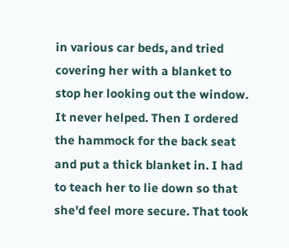in various car beds, and tried covering her with a blanket to stop her looking out the window. It never helped. Then I ordered the hammock for the back seat and put a thick blanket in. I had to teach her to lie down so that she'd feel more secure. That took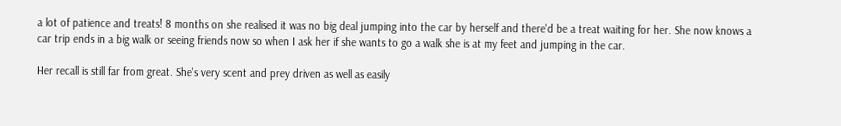a lot of patience and treats! 8 months on she realised it was no big deal jumping into the car by herself and there'd be a treat waiting for her. She now knows a car trip ends in a big walk or seeing friends now so when I ask her if she wants to go a walk she is at my feet and jumping in the car.

Her recall is still far from great. She's very scent and prey driven as well as easily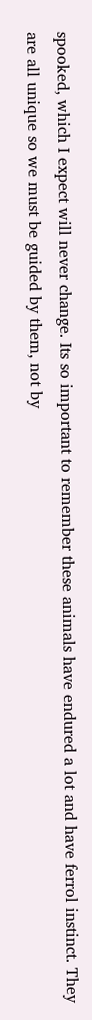spooked, which I expect will never change. Its so important to remember these animals have endured a lot and have ferrol instinct. They are all unique so we must be guided by them, not by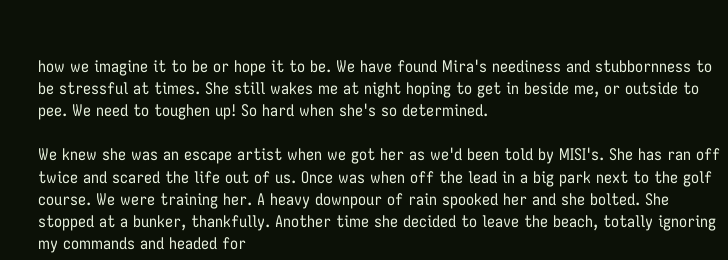how we imagine it to be or hope it to be. We have found Mira's neediness and stubbornness to be stressful at times. She still wakes me at night hoping to get in beside me, or outside to pee. We need to toughen up! So hard when she's so determined.

We knew she was an escape artist when we got her as we'd been told by MISI's. She has ran off twice and scared the life out of us. Once was when off the lead in a big park next to the golf course. We were training her. A heavy downpour of rain spooked her and she bolted. She stopped at a bunker, thankfully. Another time she decided to leave the beach, totally ignoring my commands and headed for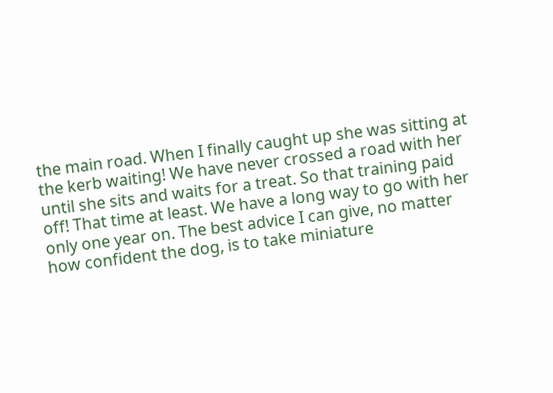the main road. When I finally caught up she was sitting at the kerb waiting! We have never crossed a road with her until she sits and waits for a treat. So that training paid off! That time at least. We have a long way to go with her only one year on. The best advice I can give, no matter how confident the dog, is to take miniature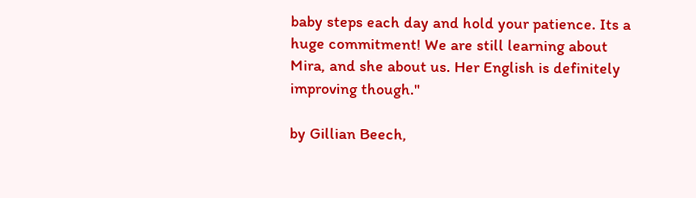baby steps each day and hold your patience. Its a huge commitment! We are still learning about Mira, and she about us. Her English is definitely improving though."

by Gillian Beech,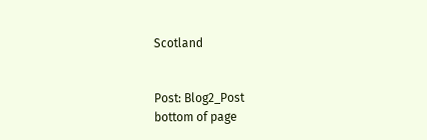Scotland


Post: Blog2_Post
bottom of page